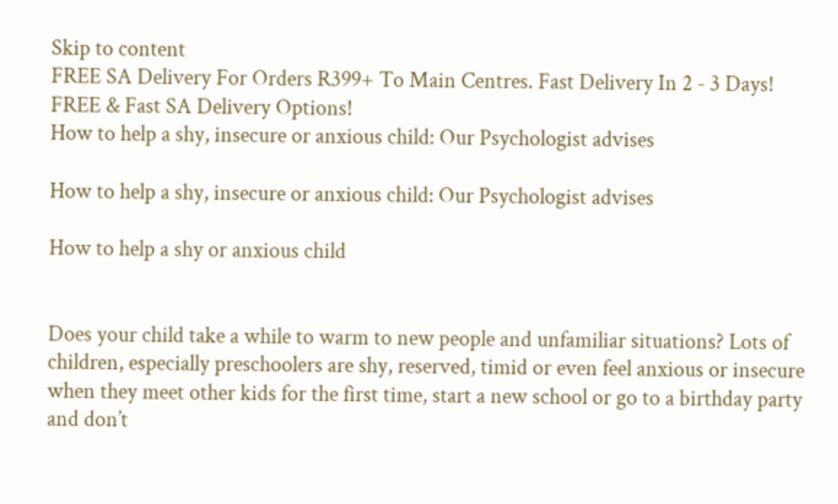Skip to content
FREE SA Delivery For Orders R399+ To Main Centres. Fast Delivery In 2 - 3 Days!
FREE & Fast SA Delivery Options!
How to help a shy, insecure or anxious child: Our Psychologist advises

How to help a shy, insecure or anxious child: Our Psychologist advises

How to help a shy or anxious child


Does your child take a while to warm to new people and unfamiliar situations? Lots of children, especially preschoolers are shy, reserved, timid or even feel anxious or insecure when they meet other kids for the first time, start a new school or go to a birthday party and don’t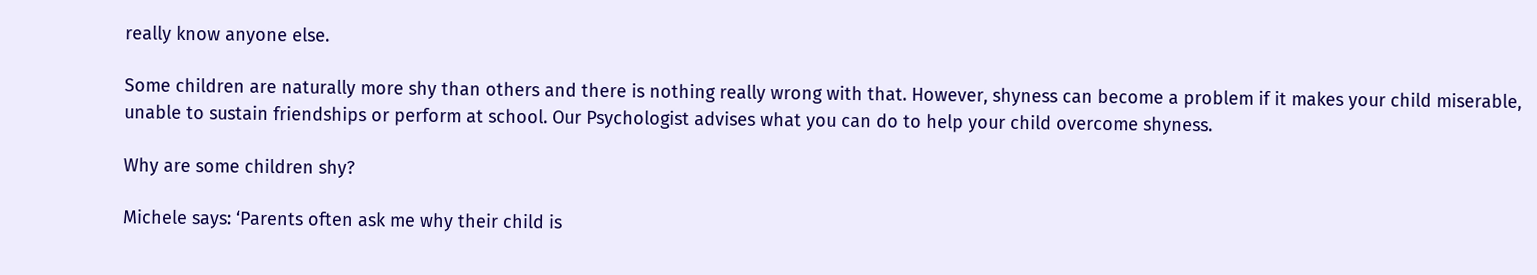really know anyone else.

Some children are naturally more shy than others and there is nothing really wrong with that. However, shyness can become a problem if it makes your child miserable, unable to sustain friendships or perform at school. Our Psychologist advises what you can do to help your child overcome shyness.

Why are some children shy?

Michele says: ‘Parents often ask me why their child is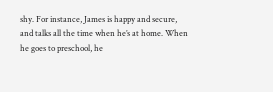shy. For instance, James is happy and secure, and talks all the time when he’s at home. When he goes to preschool, he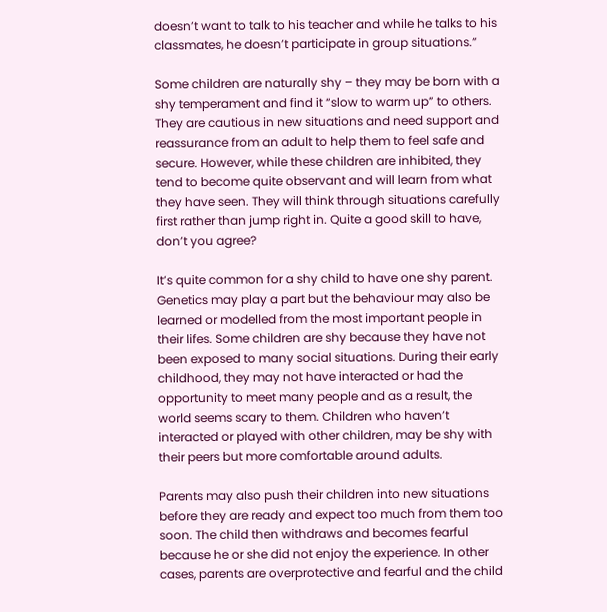doesn’t want to talk to his teacher and while he talks to his classmates, he doesn’t participate in group situations.”

Some children are naturally shy – they may be born with a shy temperament and find it “slow to warm up” to others. They are cautious in new situations and need support and reassurance from an adult to help them to feel safe and secure. However, while these children are inhibited, they tend to become quite observant and will learn from what they have seen. They will think through situations carefully first rather than jump right in. Quite a good skill to have, don’t you agree?

It’s quite common for a shy child to have one shy parent. Genetics may play a part but the behaviour may also be learned or modelled from the most important people in their lifes. Some children are shy because they have not been exposed to many social situations. During their early childhood, they may not have interacted or had the opportunity to meet many people and as a result, the world seems scary to them. Children who haven’t interacted or played with other children, may be shy with their peers but more comfortable around adults.

Parents may also push their children into new situations before they are ready and expect too much from them too soon. The child then withdraws and becomes fearful because he or she did not enjoy the experience. In other cases, parents are overprotective and fearful and the child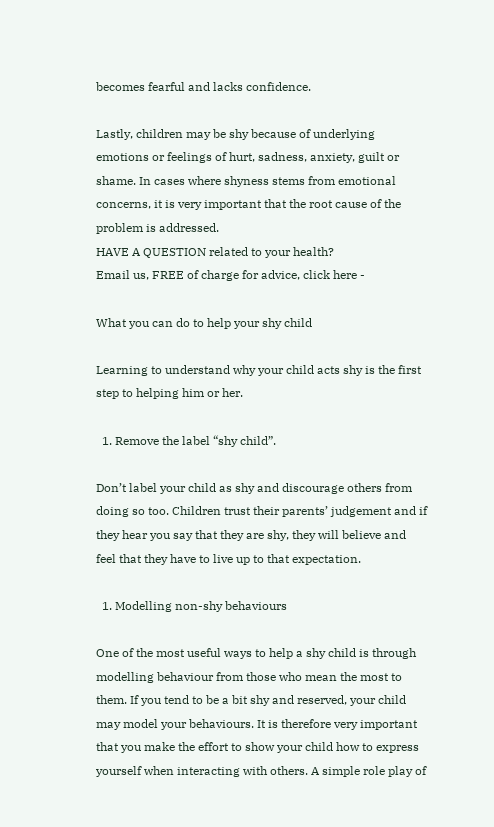becomes fearful and lacks confidence.

Lastly, children may be shy because of underlying emotions or feelings of hurt, sadness, anxiety, guilt or shame. In cases where shyness stems from emotional concerns, it is very important that the root cause of the problem is addressed.
HAVE A QUESTION related to your health?
Email us, FREE of charge for advice, click here -

What you can do to help your shy child

Learning to understand why your child acts shy is the first step to helping him or her.

  1. Remove the label “shy child”.

Don’t label your child as shy and discourage others from doing so too. Children trust their parents’ judgement and if they hear you say that they are shy, they will believe and feel that they have to live up to that expectation.

  1. Modelling non-shy behaviours

One of the most useful ways to help a shy child is through modelling behaviour from those who mean the most to them. If you tend to be a bit shy and reserved, your child may model your behaviours. It is therefore very important that you make the effort to show your child how to express yourself when interacting with others. A simple role play of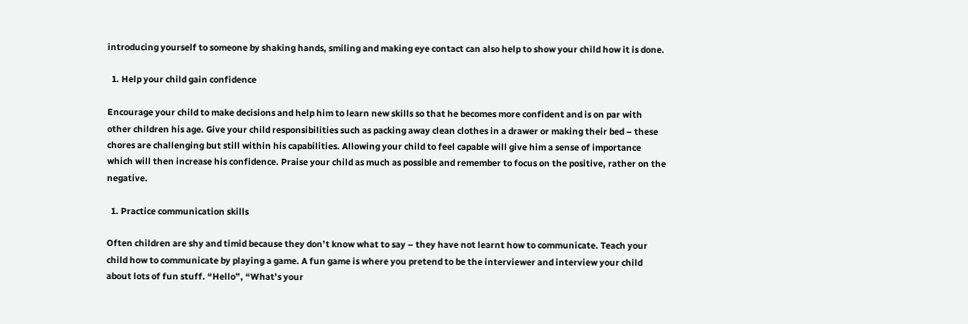introducing yourself to someone by shaking hands, smiling and making eye contact can also help to show your child how it is done.

  1. Help your child gain confidence

Encourage your child to make decisions and help him to learn new skills so that he becomes more confident and is on par with other children his age. Give your child responsibilities such as packing away clean clothes in a drawer or making their bed – these chores are challenging but still within his capabilities. Allowing your child to feel capable will give him a sense of importance which will then increase his confidence. Praise your child as much as possible and remember to focus on the positive, rather on the negative.

  1. Practice communication skills

Often children are shy and timid because they don’t know what to say – they have not learnt how to communicate. Teach your child how to communicate by playing a game. A fun game is where you pretend to be the interviewer and interview your child about lots of fun stuff. “Hello”, “What’s your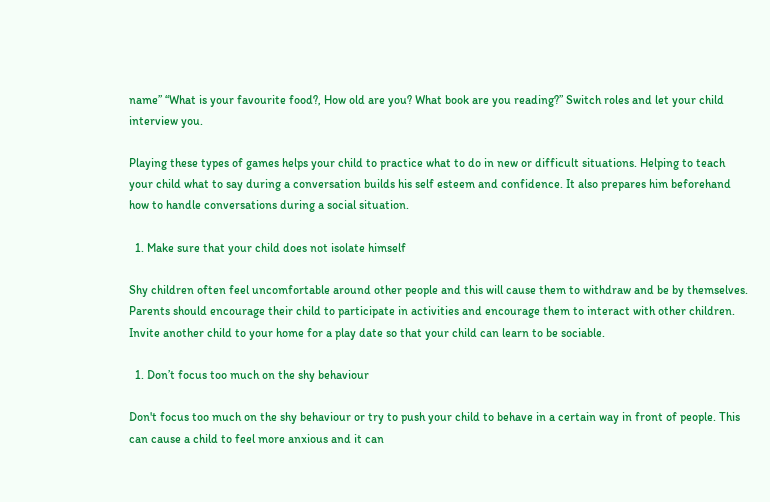name” “What is your favourite food?, How old are you? What book are you reading?” Switch roles and let your child interview you.

Playing these types of games helps your child to practice what to do in new or difficult situations. Helping to teach your child what to say during a conversation builds his self esteem and confidence. It also prepares him beforehand how to handle conversations during a social situation.

  1. Make sure that your child does not isolate himself

Shy children often feel uncomfortable around other people and this will cause them to withdraw and be by themselves. Parents should encourage their child to participate in activities and encourage them to interact with other children. Invite another child to your home for a play date so that your child can learn to be sociable.

  1. Don’t focus too much on the shy behaviour

Don't focus too much on the shy behaviour or try to push your child to behave in a certain way in front of people. This can cause a child to feel more anxious and it can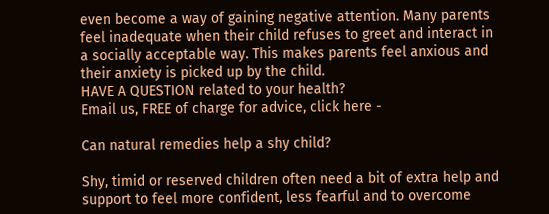even become a way of gaining negative attention. Many parents feel inadequate when their child refuses to greet and interact in a socially acceptable way. This makes parents feel anxious and their anxiety is picked up by the child.
HAVE A QUESTION related to your health?
Email us, FREE of charge for advice, click here -

Can natural remedies help a shy child?

Shy, timid or reserved children often need a bit of extra help and support to feel more confident, less fearful and to overcome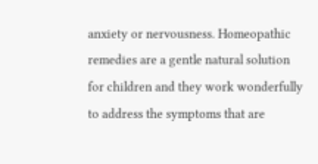anxiety or nervousness. Homeopathic remedies are a gentle natural solution for children and they work wonderfully to address the symptoms that are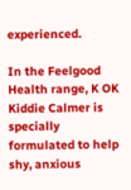experienced.

In the Feelgood Health range, K OK Kiddie Calmer is specially formulated to help shy, anxious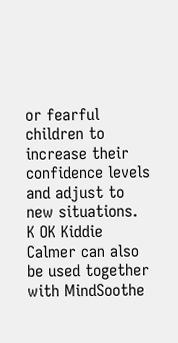or fearful children to increase their confidence levels and adjust to new situations.  K OK Kiddie Calmer can also be used together with MindSoothe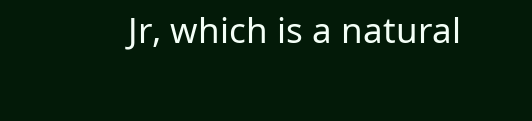Jr, which is a natural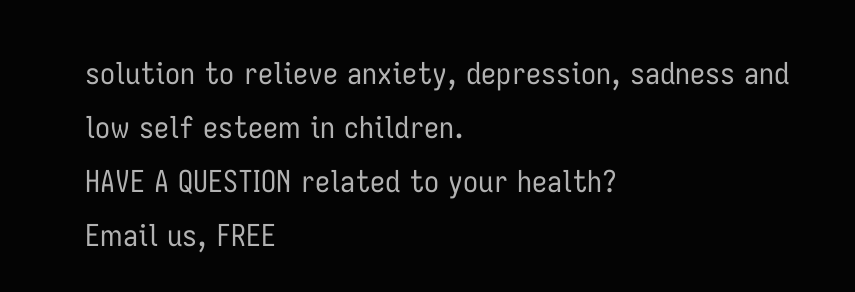solution to relieve anxiety, depression, sadness and low self esteem in children.
HAVE A QUESTION related to your health?
Email us, FREE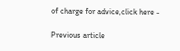of charge for advice,click here -

Previous article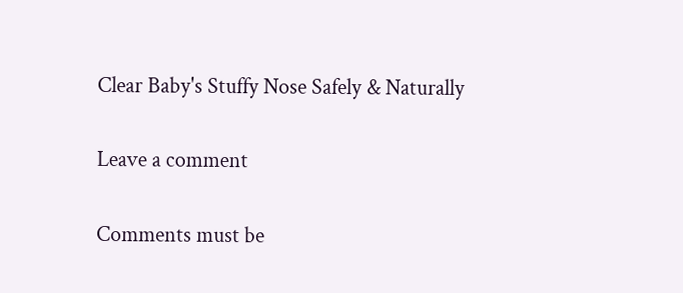Clear Baby's Stuffy Nose Safely & Naturally

Leave a comment

Comments must be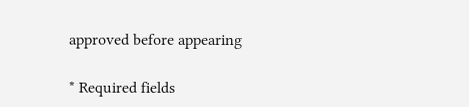approved before appearing

* Required fields